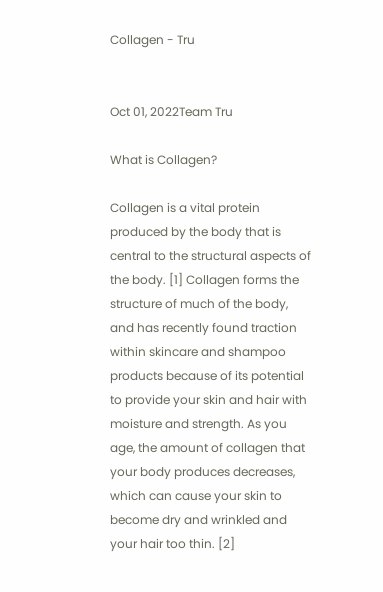Collagen - Tru


Oct 01, 2022Team Tru

What is Collagen?

Collagen is a vital protein produced by the body that is central to the structural aspects of the body. [1] Collagen forms the structure of much of the body, and has recently found traction within skincare and shampoo products because of its potential to provide your skin and hair with moisture and strength. As you age, the amount of collagen that your body produces decreases, which can cause your skin to become dry and wrinkled and your hair too thin. [2]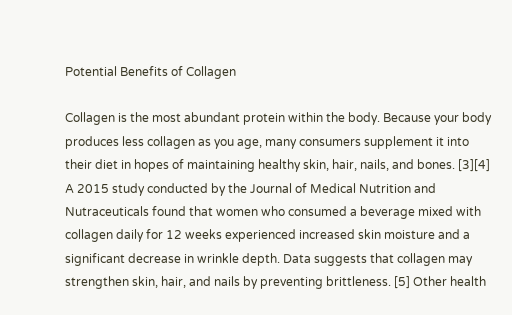Potential Benefits of Collagen

Collagen is the most abundant protein within the body. Because your body produces less collagen as you age, many consumers supplement it into their diet in hopes of maintaining healthy skin, hair, nails, and bones. [3][4] A 2015 study conducted by the Journal of Medical Nutrition and Nutraceuticals found that women who consumed a beverage mixed with collagen daily for 12 weeks experienced increased skin moisture and a significant decrease in wrinkle depth. Data suggests that collagen may strengthen skin, hair, and nails by preventing brittleness. [5] Other health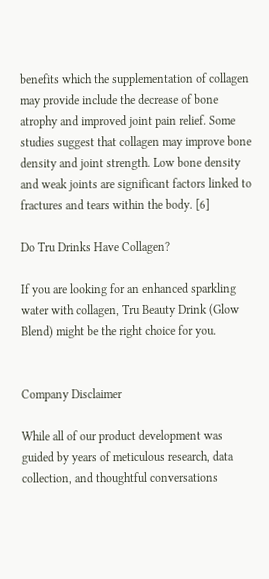benefits which the supplementation of collagen may provide include the decrease of bone atrophy and improved joint pain relief. Some studies suggest that collagen may improve bone density and joint strength. Low bone density and weak joints are significant factors linked to fractures and tears within the body. [6]

Do Tru Drinks Have Collagen?

If you are looking for an enhanced sparkling water with collagen, Tru Beauty Drink (Glow Blend) might be the right choice for you.


Company Disclaimer

While all of our product development was guided by years of meticulous research, data collection, and thoughtful conversations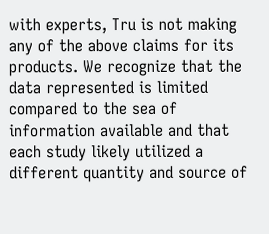with experts, Tru is not making any of the above claims for its products. We recognize that the data represented is limited compared to the sea of information available and that each study likely utilized a different quantity and source of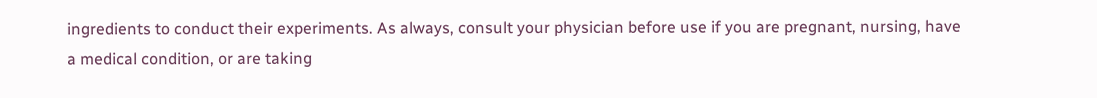ingredients to conduct their experiments. As always, consult your physician before use if you are pregnant, nursing, have a medical condition, or are taking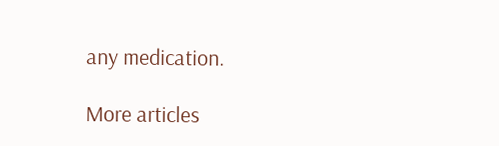any medication.

More articles